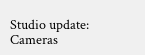Studio update: Cameras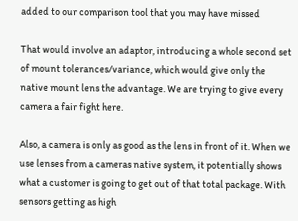added to our comparison tool that you may have missed

That would involve an adaptor, introducing a whole second set of mount tolerances/variance, which would give only the native mount lens the advantage. We are trying to give every camera a fair fight here.

Also, a camera is only as good as the lens in front of it. When we use lenses from a cameras native system, it potentially shows what a customer is going to get out of that total package. With sensors getting as high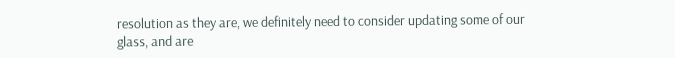resolution as they are, we definitely need to consider updating some of our glass, and are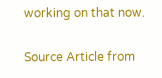working on that now.

Source Article from